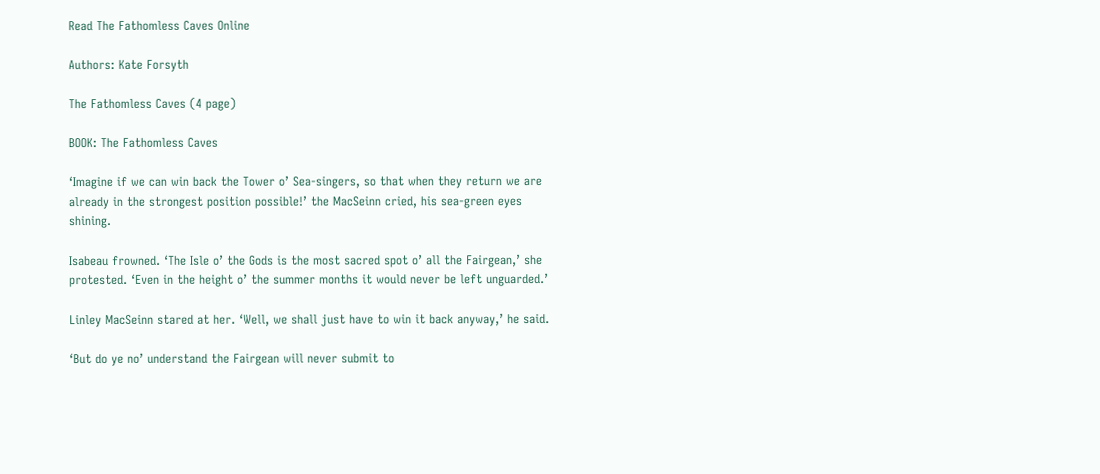Read The Fathomless Caves Online

Authors: Kate Forsyth

The Fathomless Caves (4 page)

BOOK: The Fathomless Caves

‘Imagine if we can win back the Tower o’ Sea-singers, so that when they return we are already in the strongest position possible!’ the MacSeinn cried, his sea-green eyes shining.

Isabeau frowned. ‘The Isle o’ the Gods is the most sacred spot o’ all the Fairgean,’ she protested. ‘Even in the height o’ the summer months it would never be left unguarded.’

Linley MacSeinn stared at her. ‘Well, we shall just have to win it back anyway,’ he said.

‘But do ye no’ understand the Fairgean will never submit to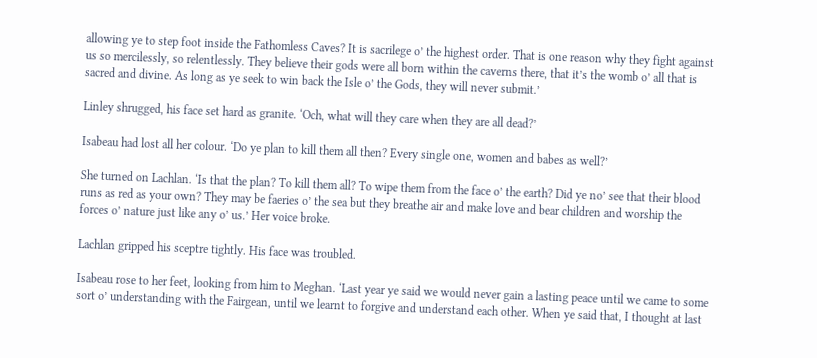allowing ye to step foot inside the Fathomless Caves? It is sacrilege o’ the highest order. That is one reason why they fight against us so mercilessly, so relentlessly. They believe their gods were all born within the caverns there, that it’s the womb o’ all that is sacred and divine. As long as ye seek to win back the Isle o’ the Gods, they will never submit.’

Linley shrugged, his face set hard as granite. ‘Och, what will they care when they are all dead?’

Isabeau had lost all her colour. ‘Do ye plan to kill them all then? Every single one, women and babes as well?’

She turned on Lachlan. ‘Is that the plan? To kill them all? To wipe them from the face o’ the earth? Did ye no’ see that their blood runs as red as your own? They may be faeries o’ the sea but they breathe air and make love and bear children and worship the forces o’ nature just like any o’ us.’ Her voice broke.

Lachlan gripped his sceptre tightly. His face was troubled.

Isabeau rose to her feet, looking from him to Meghan. ‘Last year ye said we would never gain a lasting peace until we came to some sort o’ understanding with the Fairgean, until we learnt to forgive and understand each other. When ye said that, I thought at last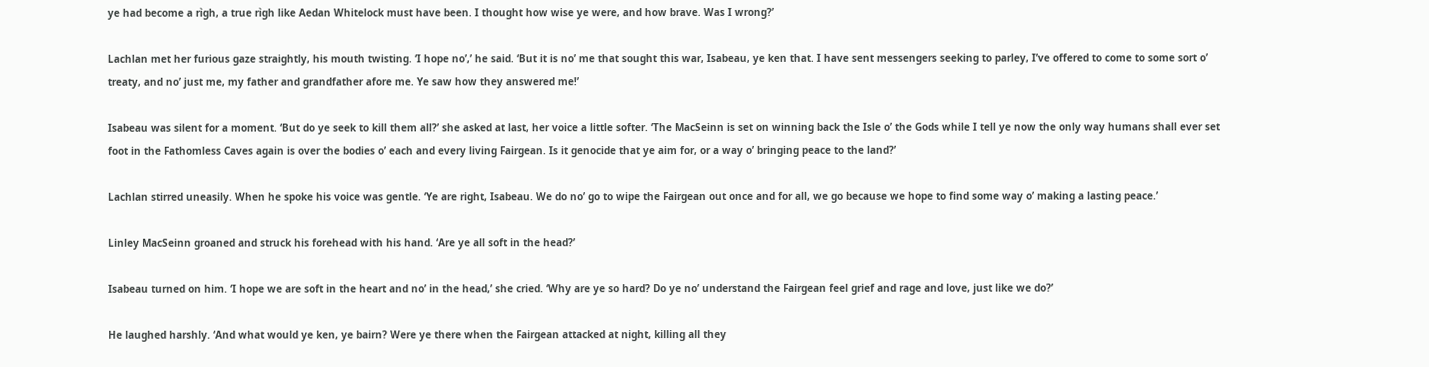ye had become a rìgh, a true rìgh like Aedan Whitelock must have been. I thought how wise ye were, and how brave. Was I wrong?’

Lachlan met her furious gaze straightly, his mouth twisting. ‘I hope no’,’ he said. ‘But it is no’ me that sought this war, Isabeau, ye ken that. I have sent messengers seeking to parley, I’ve offered to come to some sort o’ treaty, and no’ just me, my father and grandfather afore me. Ye saw how they answered me!’

Isabeau was silent for a moment. ‘But do ye seek to kill them all?’ she asked at last, her voice a little softer. ‘The MacSeinn is set on winning back the Isle o’ the Gods while I tell ye now the only way humans shall ever set foot in the Fathomless Caves again is over the bodies o’ each and every living Fairgean. Is it genocide that ye aim for, or a way o’ bringing peace to the land?’

Lachlan stirred uneasily. When he spoke his voice was gentle. ‘Ye are right, Isabeau. We do no’ go to wipe the Fairgean out once and for all, we go because we hope to find some way o’ making a lasting peace.’

Linley MacSeinn groaned and struck his forehead with his hand. ‘Are ye all soft in the head?’

Isabeau turned on him. ‘I hope we are soft in the heart and no’ in the head,’ she cried. ‘Why are ye so hard? Do ye no’ understand the Fairgean feel grief and rage and love, just like we do?’

He laughed harshly. ‘And what would ye ken, ye bairn? Were ye there when the Fairgean attacked at night, killing all they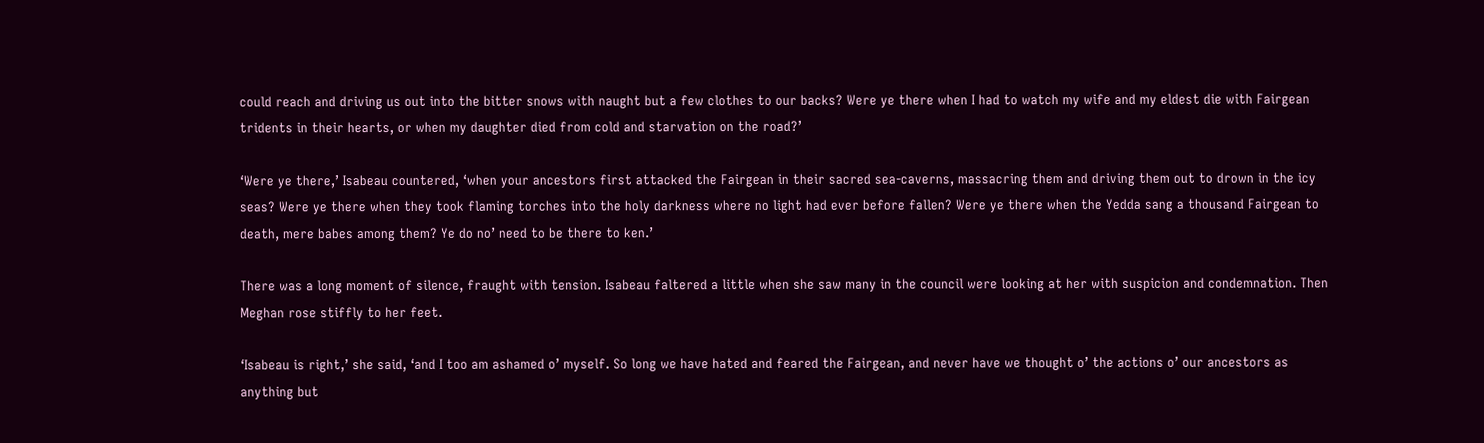could reach and driving us out into the bitter snows with naught but a few clothes to our backs? Were ye there when I had to watch my wife and my eldest die with Fairgean tridents in their hearts, or when my daughter died from cold and starvation on the road?’

‘Were ye there,’ Isabeau countered, ‘when your ancestors first attacked the Fairgean in their sacred sea-caverns, massacring them and driving them out to drown in the icy seas? Were ye there when they took flaming torches into the holy darkness where no light had ever before fallen? Were ye there when the Yedda sang a thousand Fairgean to death, mere babes among them? Ye do no’ need to be there to ken.’

There was a long moment of silence, fraught with tension. Isabeau faltered a little when she saw many in the council were looking at her with suspicion and condemnation. Then Meghan rose stiffly to her feet.

‘Isabeau is right,’ she said, ‘and I too am ashamed o’ myself. So long we have hated and feared the Fairgean, and never have we thought o’ the actions o’ our ancestors as anything but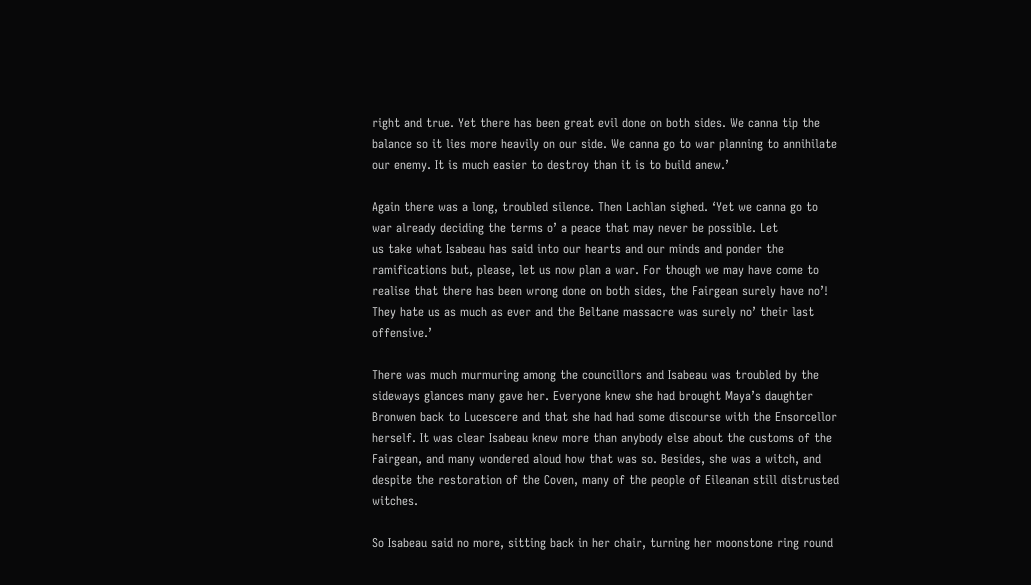right and true. Yet there has been great evil done on both sides. We canna tip the balance so it lies more heavily on our side. We canna go to war planning to annihilate our enemy. It is much easier to destroy than it is to build anew.’

Again there was a long, troubled silence. Then Lachlan sighed. ‘Yet we canna go to war already deciding the terms o’ a peace that may never be possible. Let
us take what Isabeau has said into our hearts and our minds and ponder the ramifications but, please, let us now plan a war. For though we may have come to realise that there has been wrong done on both sides, the Fairgean surely have no’! They hate us as much as ever and the Beltane massacre was surely no’ their last offensive.’

There was much murmuring among the councillors and Isabeau was troubled by the sideways glances many gave her. Everyone knew she had brought Maya’s daughter Bronwen back to Lucescere and that she had had some discourse with the Ensorcellor herself. It was clear Isabeau knew more than anybody else about the customs of the Fairgean, and many wondered aloud how that was so. Besides, she was a witch, and despite the restoration of the Coven, many of the people of Eileanan still distrusted witches.

So Isabeau said no more, sitting back in her chair, turning her moonstone ring round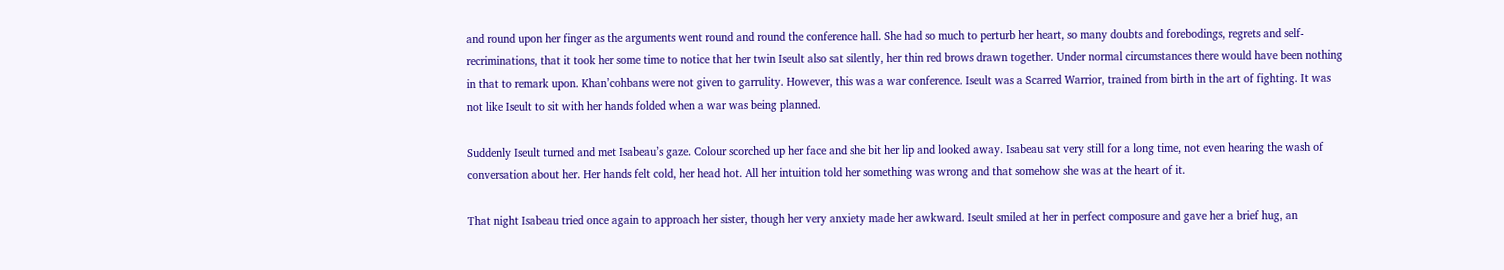and round upon her finger as the arguments went round and round the conference hall. She had so much to perturb her heart, so many doubts and forebodings, regrets and self-recriminations, that it took her some time to notice that her twin Iseult also sat silently, her thin red brows drawn together. Under normal circumstances there would have been nothing in that to remark upon. Khan’cohbans were not given to garrulity. However, this was a war conference. Iseult was a Scarred Warrior, trained from birth in the art of fighting. It was not like Iseult to sit with her hands folded when a war was being planned.

Suddenly Iseult turned and met Isabeau’s gaze. Colour scorched up her face and she bit her lip and looked away. Isabeau sat very still for a long time, not even hearing the wash of conversation about her. Her hands felt cold, her head hot. All her intuition told her something was wrong and that somehow she was at the heart of it.

That night Isabeau tried once again to approach her sister, though her very anxiety made her awkward. Iseult smiled at her in perfect composure and gave her a brief hug, an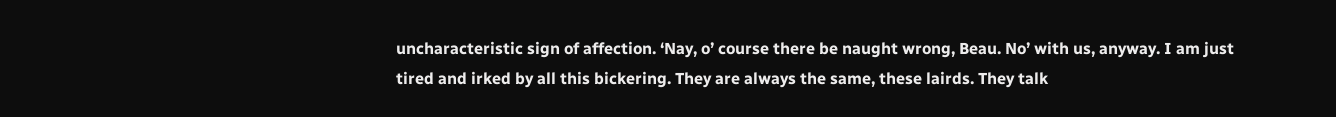uncharacteristic sign of affection. ‘Nay, o’ course there be naught wrong, Beau. No’ with us, anyway. I am just tired and irked by all this bickering. They are always the same, these lairds. They talk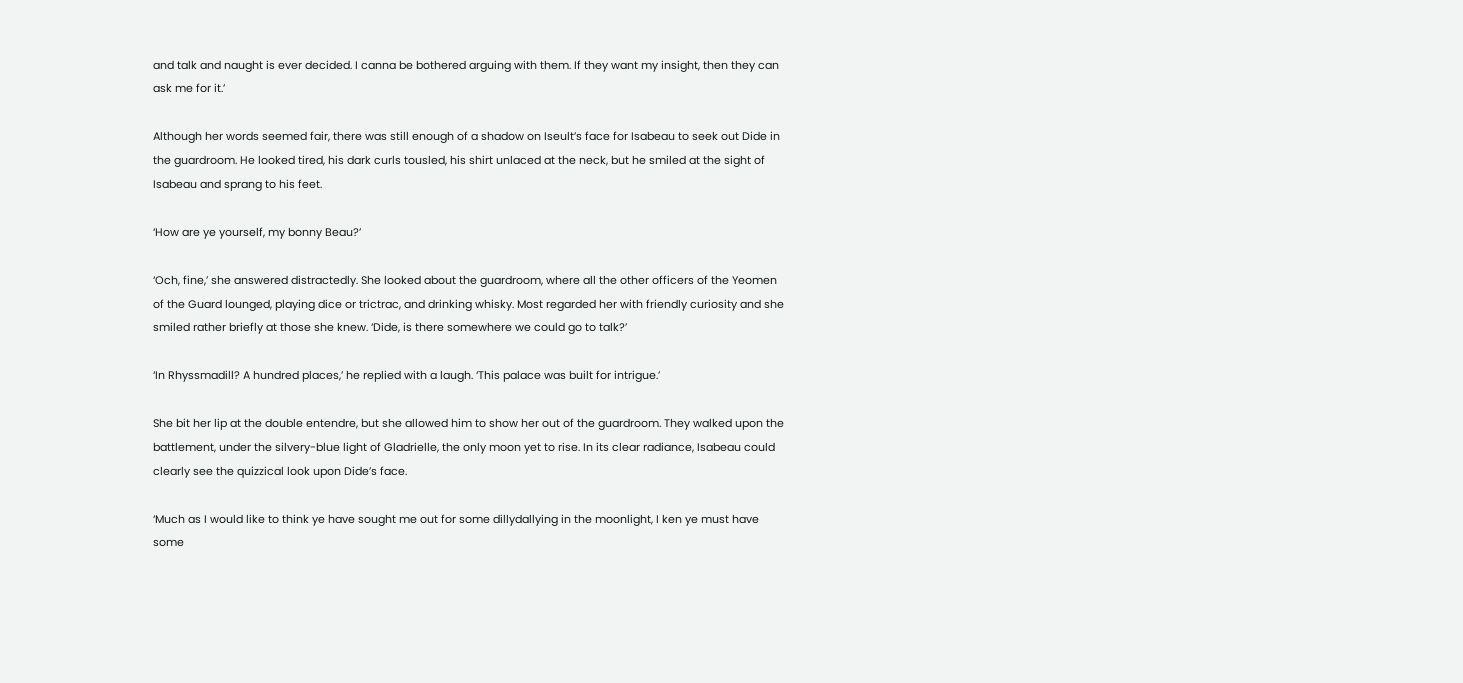and talk and naught is ever decided. I canna be bothered arguing with them. If they want my insight, then they can ask me for it.’

Although her words seemed fair, there was still enough of a shadow on Iseult’s face for Isabeau to seek out Dide in the guardroom. He looked tired, his dark curls tousled, his shirt unlaced at the neck, but he smiled at the sight of Isabeau and sprang to his feet.

‘How are ye yourself, my bonny Beau?’

‘Och, fine,’ she answered distractedly. She looked about the guardroom, where all the other officers of the Yeomen of the Guard lounged, playing dice or trictrac, and drinking whisky. Most regarded her with friendly curiosity and she smiled rather briefly at those she knew. ‘Dide, is there somewhere we could go to talk?’

‘In Rhyssmadill? A hundred places,’ he replied with a laugh. ‘This palace was built for intrigue.’

She bit her lip at the double entendre, but she allowed him to show her out of the guardroom. They walked upon the battlement, under the silvery-blue light of Gladrielle, the only moon yet to rise. In its clear radiance, Isabeau could clearly see the quizzical look upon Dide’s face.

‘Much as I would like to think ye have sought me out for some dillydallying in the moonlight, I ken ye must have some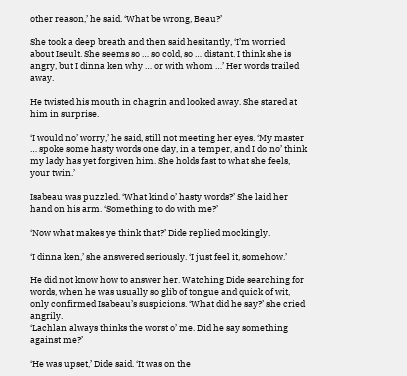other reason,’ he said. ‘What be wrong, Beau?’

She took a deep breath and then said hesitantly, ‘I’m worried about Iseult. She seems so … so cold, so … distant. I think she is angry, but I dinna ken why … or with whom …’ Her words trailed away.

He twisted his mouth in chagrin and looked away. She stared at him in surprise.

‘I would no’ worry,’ he said, still not meeting her eyes. ‘My master … spoke some hasty words one day, in a temper, and I do no’ think my lady has yet forgiven him. She holds fast to what she feels, your twin.’

Isabeau was puzzled. ‘What kind o’ hasty words?’ She laid her hand on his arm. ‘Something to do with me?’

‘Now what makes ye think that?’ Dide replied mockingly.

‘I dinna ken,’ she answered seriously. ‘I just feel it, somehow.’

He did not know how to answer her. Watching Dide searching for words, when he was usually so glib of tongue and quick of wit, only confirmed Isabeau’s suspicions. ‘What did he say?’ she cried angrily.
‘Lachlan always thinks the worst o’ me. Did he say something against me?’

‘He was upset,’ Dide said. ‘It was on the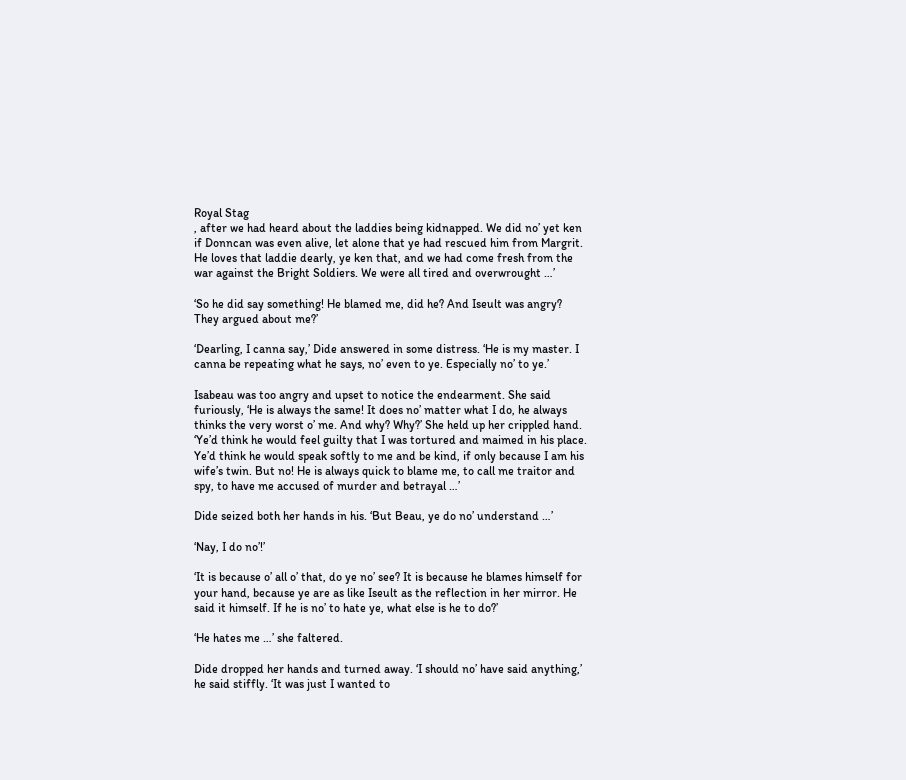Royal Stag
, after we had heard about the laddies being kidnapped. We did no’ yet ken if Donncan was even alive, let alone that ye had rescued him from Margrit. He loves that laddie dearly, ye ken that, and we had come fresh from the war against the Bright Soldiers. We were all tired and overwrought …’

‘So he did say something! He blamed me, did he? And Iseult was angry? They argued about me?’

‘Dearling, I canna say,’ Dide answered in some distress. ‘He is my master. I canna be repeating what he says, no’ even to ye. Especially no’ to ye.’

Isabeau was too angry and upset to notice the endearment. She said furiously, ‘He is always the same! It does no’ matter what I do, he always thinks the very worst o’ me. And why? Why?’ She held up her crippled hand. ‘Ye’d think he would feel guilty that I was tortured and maimed in his place. Ye’d think he would speak softly to me and be kind, if only because I am his wife’s twin. But no! He is always quick to blame me, to call me traitor and spy, to have me accused of murder and betrayal …’

Dide seized both her hands in his. ‘But Beau, ye do no’ understand …’

‘Nay, I do no’!’

‘It is because o’ all o’ that, do ye no’ see? It is because he blames himself for your hand, because ye are as like Iseult as the reflection in her mirror. He said it himself. If he is no’ to hate ye, what else is he to do?’

‘He hates me …’ she faltered.

Dide dropped her hands and turned away. ‘I should no’ have said anything,’ he said stiffly. ‘It was just I wanted to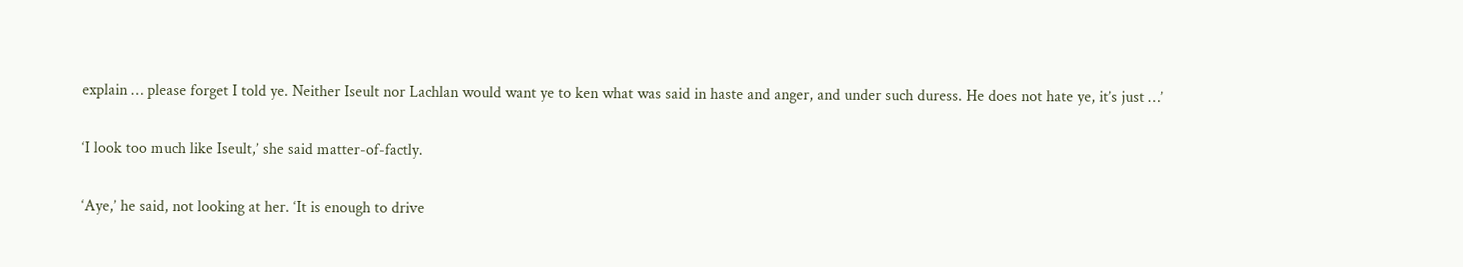explain … please forget I told ye. Neither Iseult nor Lachlan would want ye to ken what was said in haste and anger, and under such duress. He does not hate ye, it’s just …’

‘I look too much like Iseult,’ she said matter-of-factly.

‘Aye,’ he said, not looking at her. ‘It is enough to drive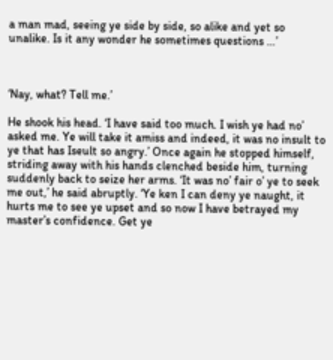a man mad, seeing ye side by side, so alike and yet so unalike. Is it any wonder he sometimes questions …’



‘Nay, what? Tell me.’

He shook his head. ‘I have said too much. I wish ye had no’ asked me. Ye will take it amiss and indeed, it was no insult to ye that has Iseult so angry.’ Once again he stopped himself, striding away with his hands clenched beside him, turning suddenly back to seize her arms. ‘It was no’ fair o’ ye to seek me out,’ he said abruptly. ‘Ye ken I can deny ye naught, it hurts me to see ye upset and so now I have betrayed my master’s confidence. Get ye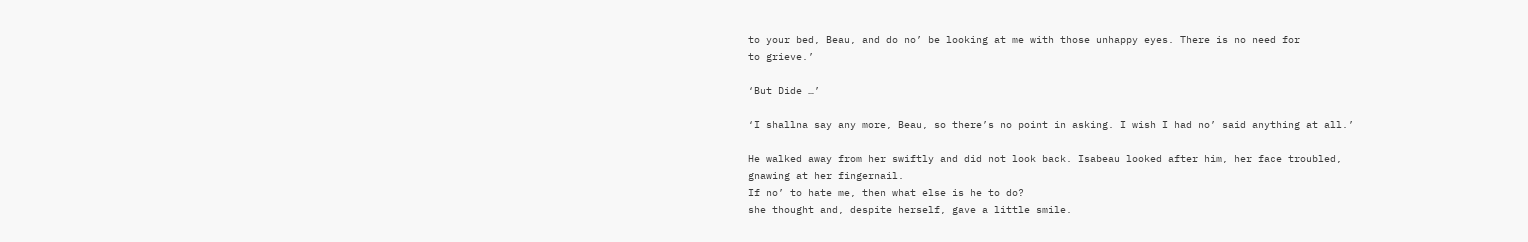to your bed, Beau, and do no’ be looking at me with those unhappy eyes. There is no need for
to grieve.’

‘But Dide …’

‘I shallna say any more, Beau, so there’s no point in asking. I wish I had no’ said anything at all.’

He walked away from her swiftly and did not look back. Isabeau looked after him, her face troubled,
gnawing at her fingernail.
If no’ to hate me, then what else is he to do?
she thought and, despite herself, gave a little smile.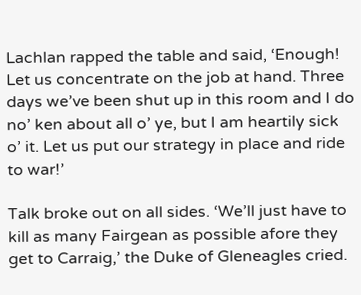Lachlan rapped the table and said, ‘Enough! Let us concentrate on the job at hand. Three days we’ve been shut up in this room and I do no’ ken about all o’ ye, but I am heartily sick o’ it. Let us put our strategy in place and ride to war!’

Talk broke out on all sides. ‘We’ll just have to kill as many Fairgean as possible afore they get to Carraig,’ the Duke of Gleneagles cried.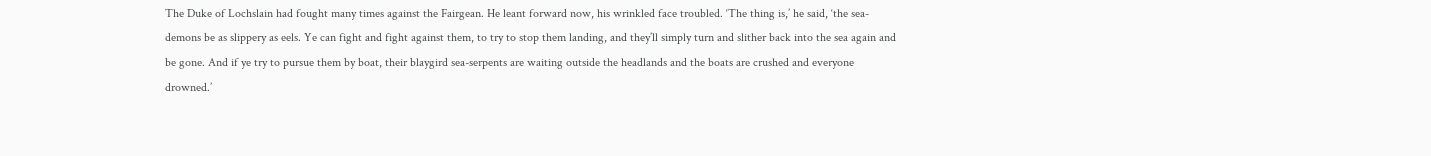The Duke of Lochslain had fought many times against the Fairgean. He leant forward now, his wrinkled face troubled. ‘The thing is,’ he said, ‘the sea-demons be as slippery as eels. Ye can fight and fight against them, to try to stop them landing, and they’ll simply turn and slither back into the sea again and be gone. And if ye try to pursue them by boat, their blaygird sea-serpents are waiting outside the headlands and the boats are crushed and everyone drowned.’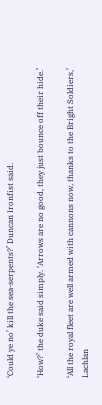‘Could ye no’ kill the sea-serpents?’ Duncan Ironfist said.

‘How?’ the duke said simply. ‘Arrows are no good, they just bounce off their hide.’

‘All the royal fleet are well armed with cannons now, thanks to the Bright Soldiers,’ Lachlan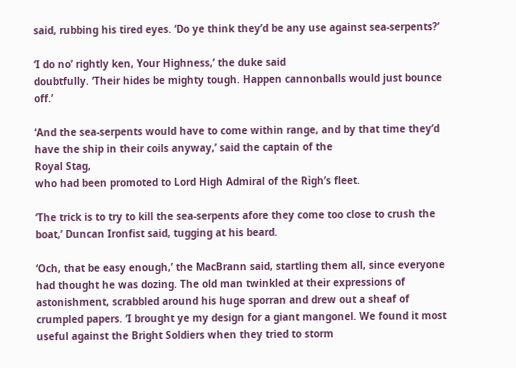said, rubbing his tired eyes. ‘Do ye think they’d be any use against sea-serpents?’

‘I do no’ rightly ken, Your Highness,’ the duke said
doubtfully. ‘Their hides be mighty tough. Happen cannonballs would just bounce off.’

‘And the sea-serpents would have to come within range, and by that time they’d have the ship in their coils anyway,’ said the captain of the
Royal Stag,
who had been promoted to Lord High Admiral of the Rìgh’s fleet.

‘The trick is to try to kill the sea-serpents afore they come too close to crush the boat,’ Duncan Ironfist said, tugging at his beard.

‘Och, that be easy enough,’ the MacBrann said, startling them all, since everyone had thought he was dozing. The old man twinkled at their expressions of astonishment, scrabbled around his huge sporran and drew out a sheaf of crumpled papers. ‘I brought ye my design for a giant mangonel. We found it most useful against the Bright Soldiers when they tried to storm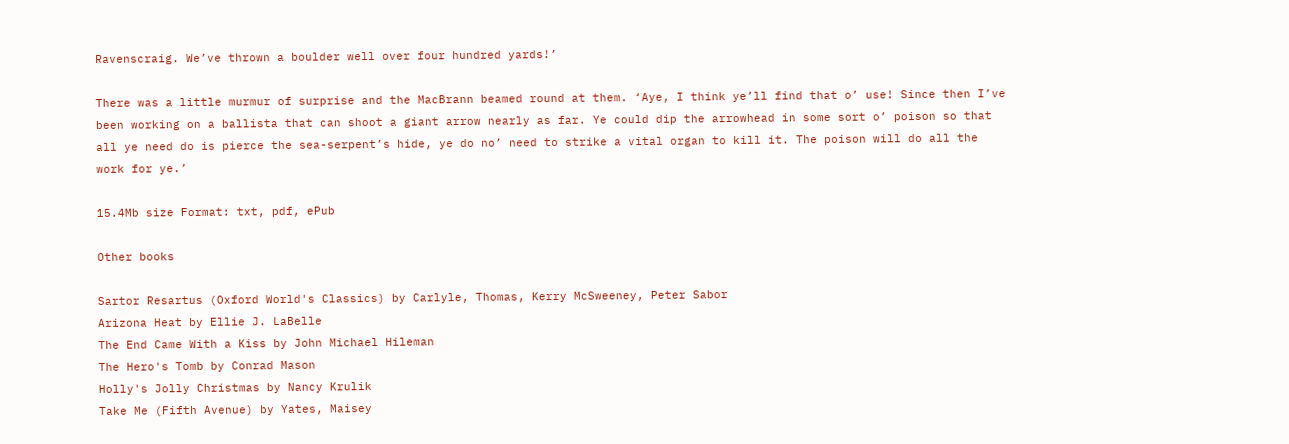Ravenscraig. We’ve thrown a boulder well over four hundred yards!’

There was a little murmur of surprise and the MacBrann beamed round at them. ‘Aye, I think ye’ll find that o’ use! Since then I’ve been working on a ballista that can shoot a giant arrow nearly as far. Ye could dip the arrowhead in some sort o’ poison so that all ye need do is pierce the sea-serpent’s hide, ye do no’ need to strike a vital organ to kill it. The poison will do all the work for ye.’

15.4Mb size Format: txt, pdf, ePub

Other books

Sartor Resartus (Oxford World's Classics) by Carlyle, Thomas, Kerry McSweeney, Peter Sabor
Arizona Heat by Ellie J. LaBelle
The End Came With a Kiss by John Michael Hileman
The Hero's Tomb by Conrad Mason
Holly's Jolly Christmas by Nancy Krulik
Take Me (Fifth Avenue) by Yates, Maisey